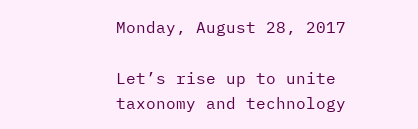Monday, August 28, 2017

Let’s rise up to unite taxonomy and technology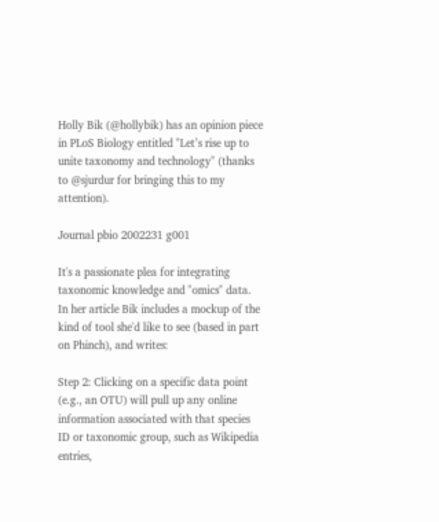Holly Bik (@hollybik) has an opinion piece in PLoS Biology entitled "Let’s rise up to unite taxonomy and technology" (thanks to @sjurdur for bringing this to my attention).

Journal pbio 2002231 g001

It's a passionate plea for integrating taxonomic knowledge and "omics" data. In her article Bik includes a mockup of the kind of tool she'd like to see (based in part on Phinch), and writes:

Step 2: Clicking on a specific data point (e.g., an OTU) will pull up any online information associated with that species ID or taxonomic group, such as Wikipedia entries,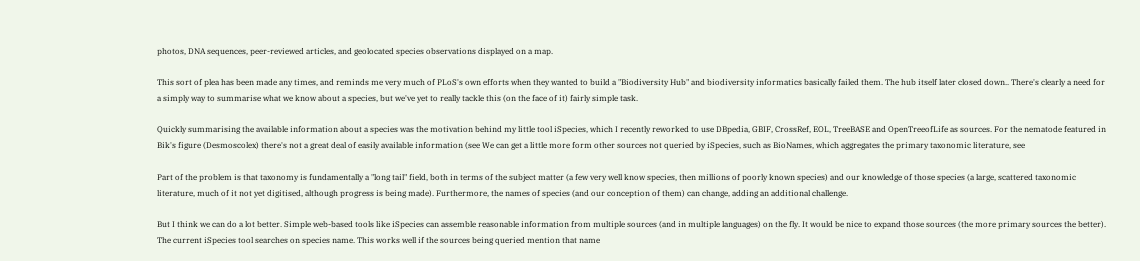photos, DNA sequences, peer-reviewed articles, and geolocated species observations displayed on a map.

This sort of plea has been made any times, and reminds me very much of PLoS's own efforts when they wanted to build a "Biodiversity Hub" and biodiversity informatics basically failed them. The hub itself later closed down.. There's clearly a need for a simply way to summarise what we know about a species, but we've yet to really tackle this (on the face of it) fairly simple task.

Quickly summarising the available information about a species was the motivation behind my little tool iSpecies, which I recently reworked to use DBpedia, GBIF, CrossRef, EOL, TreeBASE and OpenTreeofLife as sources. For the nematode featured in Bik's figure (Desmoscolex) there's not a great deal of easily available information (see We can get a little more form other sources not queried by iSpecies, such as BioNames, which aggregates the primary taxonomic literature, see

Part of the problem is that taxonomy is fundamentally a "long tail" field, both in terms of the subject matter (a few very well know species, then millions of poorly known species) and our knowledge of those species (a large, scattered taxonomic literature, much of it not yet digitised, although progress is being made). Furthermore, the names of species (and our conception of them) can change, adding an additional challenge.

But I think we can do a lot better. Simple web-based tools like iSpecies can assemble reasonable information from multiple sources (and in multiple languages) on the fly. It would be nice to expand those sources (the more primary sources the better). The current iSpecies tool searches on species name. This works well if the sources being queried mention that name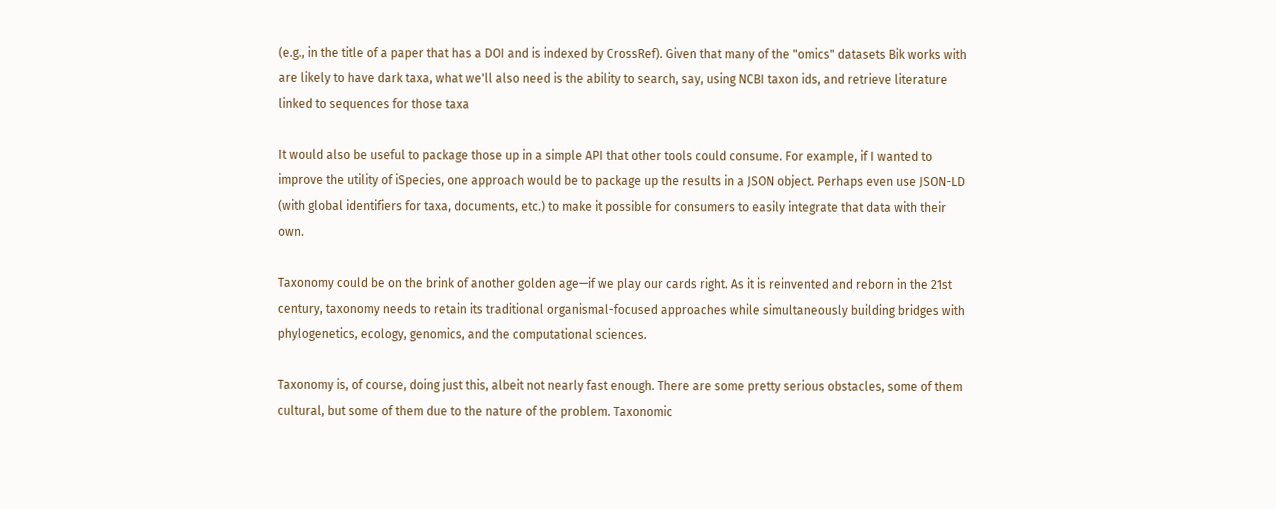(e.g., in the title of a paper that has a DOI and is indexed by CrossRef). Given that many of the "omics" datasets Bik works with are likely to have dark taxa, what we'll also need is the ability to search, say, using NCBI taxon ids, and retrieve literature linked to sequences for those taxa

It would also be useful to package those up in a simple API that other tools could consume. For example, if I wanted to improve the utility of iSpecies, one approach would be to package up the results in a JSON object. Perhaps even use JSON-LD (with global identifiers for taxa, documents, etc.) to make it possible for consumers to easily integrate that data with their own.

Taxonomy could be on the brink of another golden age—if we play our cards right. As it is reinvented and reborn in the 21st century, taxonomy needs to retain its traditional organismal-focused approaches while simultaneously building bridges with phylogenetics, ecology, genomics, and the computational sciences.

Taxonomy is, of course, doing just this, albeit not nearly fast enough. There are some pretty serious obstacles, some of them cultural, but some of them due to the nature of the problem. Taxonomic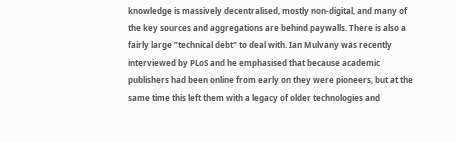knowledge is massively decentralised, mostly non-digital, and many of the key sources and aggregations are behind paywalls. There is also a fairly large "technical debt" to deal with. Ian Mulvany was recently interviewed by PLoS and he emphasised that because academic publishers had been online from early on they were pioneers, but at the same time this left them with a legacy of older technologies and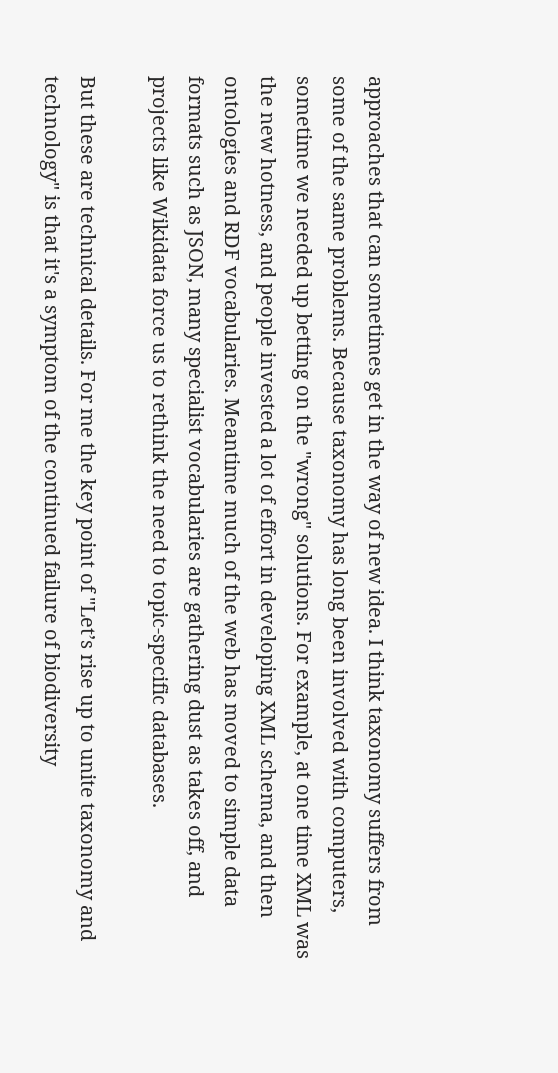approaches that can sometimes get in the way of new idea. I think taxonomy suffers from some of the same problems. Because taxonomy has long been involved with computers, sometime we needed up betting on the "wrong" solutions. For example, at one time XML was the new hotness, and people invested a lot of effort in developing XML schema, and then ontologies and RDF vocabularies. Meantime much of the web has moved to simple data formats such as JSON, many specialist vocabularies are gathering dust as takes off, and projects like Wikidata force us to rethink the need to topic-specific databases.

But these are technical details. For me the key point of "Let’s rise up to unite taxonomy and technology" is that it's a symptom of the continued failure of biodiversity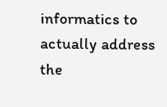informatics to actually address the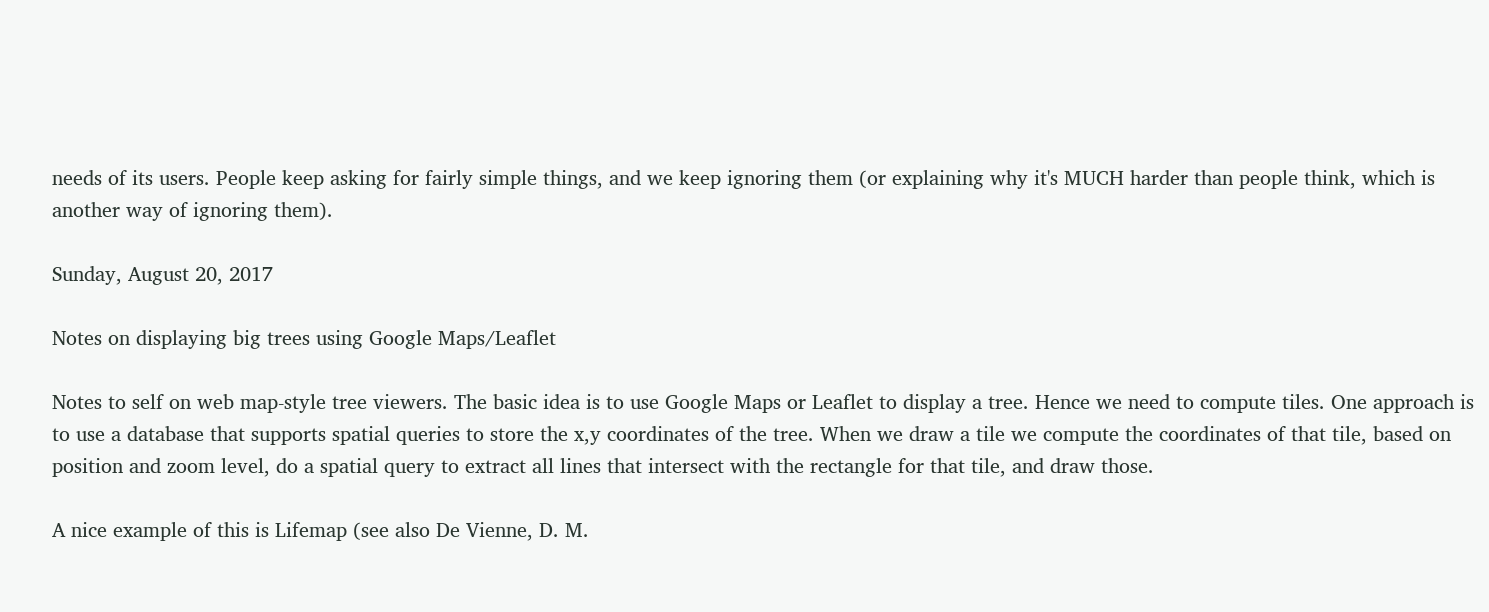needs of its users. People keep asking for fairly simple things, and we keep ignoring them (or explaining why it's MUCH harder than people think, which is another way of ignoring them).

Sunday, August 20, 2017

Notes on displaying big trees using Google Maps/Leaflet

Notes to self on web map-style tree viewers. The basic idea is to use Google Maps or Leaflet to display a tree. Hence we need to compute tiles. One approach is to use a database that supports spatial queries to store the x,y coordinates of the tree. When we draw a tile we compute the coordinates of that tile, based on position and zoom level, do a spatial query to extract all lines that intersect with the rectangle for that tile, and draw those.

A nice example of this is Lifemap (see also De Vienne, D. M.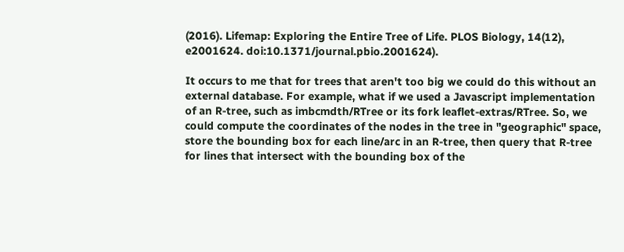(2016). Lifemap: Exploring the Entire Tree of Life. PLOS Biology, 14(12), e2001624. doi:10.1371/journal.pbio.2001624).

It occurs to me that for trees that aren't too big we could do this without an external database. For example, what if we used a Javascript implementation of an R-tree, such as imbcmdth/RTree or its fork leaflet-extras/RTree. So, we could compute the coordinates of the nodes in the tree in "geographic" space, store the bounding box for each line/arc in an R-tree, then query that R-tree for lines that intersect with the bounding box of the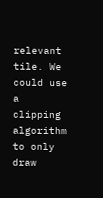relevant tile. We could use a clipping algorithm to only draw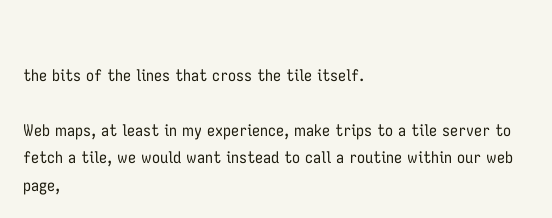the bits of the lines that cross the tile itself.

Web maps, at least in my experience, make trips to a tile server to fetch a tile, we would want instead to call a routine within our web page,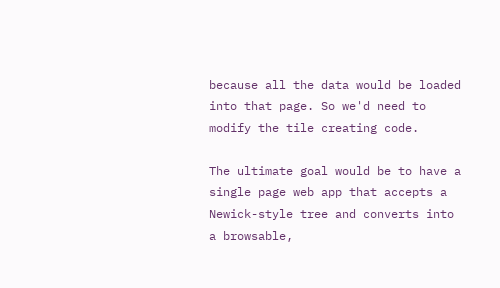because all the data would be loaded into that page. So we'd need to modify the tile creating code.

The ultimate goal would be to have a single page web app that accepts a Newick-style tree and converts into a browsable,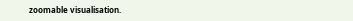zoomable visualisation.